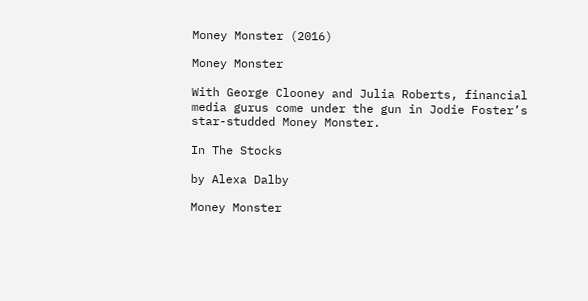Money Monster (2016)

Money Monster

With George Clooney and Julia Roberts, financial media gurus come under the gun in Jodie Foster’s star-studded Money Monster.

In The Stocks

by Alexa Dalby

Money Monster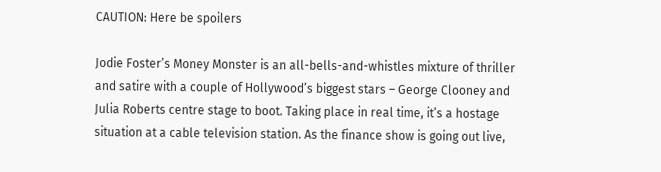CAUTION: Here be spoilers

Jodie Foster’s Money Monster is an all-bells-and-whistles mixture of thriller and satire with a couple of Hollywood’s biggest stars – George Clooney and Julia Roberts centre stage to boot. Taking place in real time, it’s a hostage situation at a cable television station. As the finance show is going out live,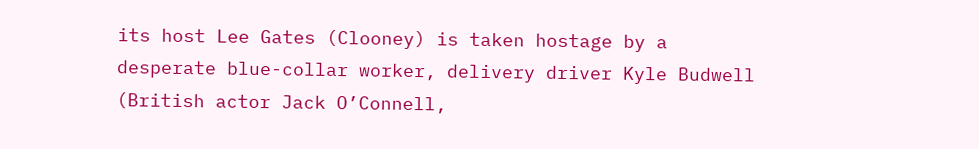its host Lee Gates (Clooney) is taken hostage by a desperate blue-collar worker, delivery driver Kyle Budwell (British actor Jack O’Connell,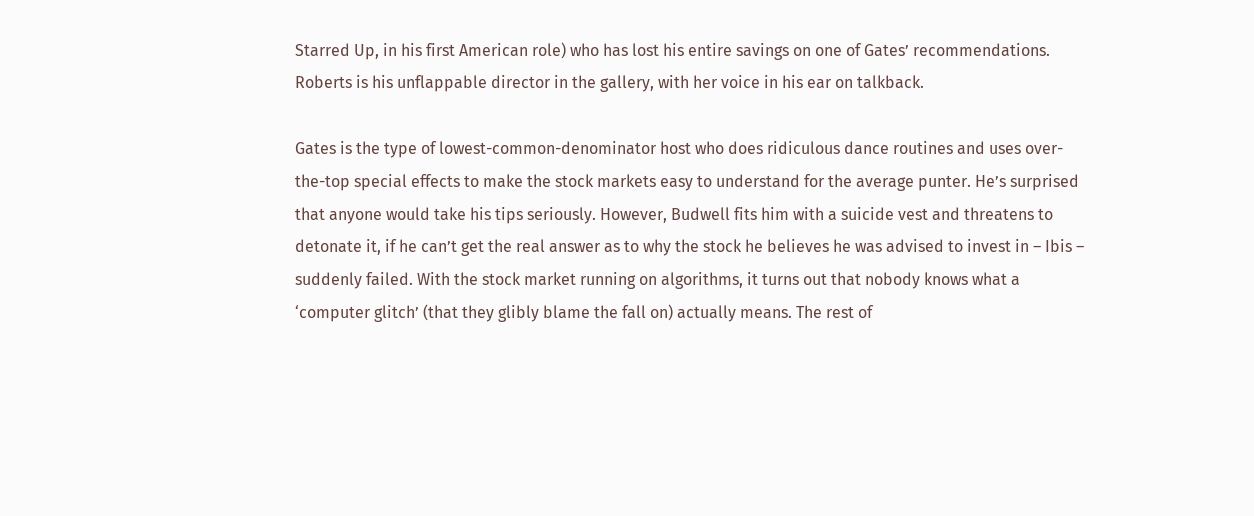Starred Up, in his first American role) who has lost his entire savings on one of Gates’ recommendations. Roberts is his unflappable director in the gallery, with her voice in his ear on talkback.

Gates is the type of lowest-common-denominator host who does ridiculous dance routines and uses over-the-top special effects to make the stock markets easy to understand for the average punter. He’s surprised that anyone would take his tips seriously. However, Budwell fits him with a suicide vest and threatens to detonate it, if he can’t get the real answer as to why the stock he believes he was advised to invest in – Ibis – suddenly failed. With the stock market running on algorithms, it turns out that nobody knows what a ‘computer glitch’ (that they glibly blame the fall on) actually means. The rest of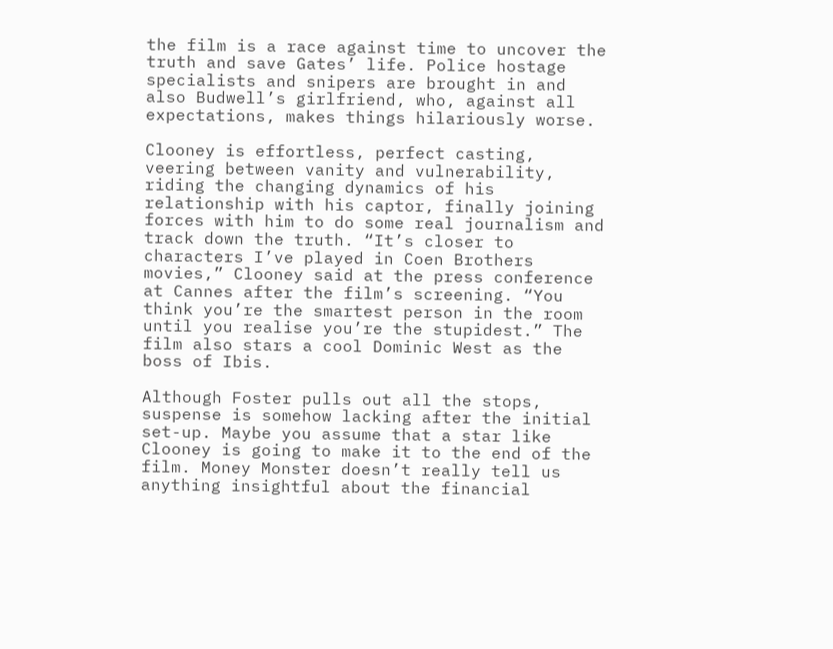the film is a race against time to uncover the truth and save Gates’ life. Police hostage specialists and snipers are brought in and also Budwell’s girlfriend, who, against all expectations, makes things hilariously worse.

Clooney is effortless, perfect casting, veering between vanity and vulnerability, riding the changing dynamics of his relationship with his captor, finally joining forces with him to do some real journalism and track down the truth. “It’s closer to characters I’ve played in Coen Brothers movies,” Clooney said at the press conference at Cannes after the film’s screening. “You think you’re the smartest person in the room until you realise you’re the stupidest.” The film also stars a cool Dominic West as the boss of Ibis.

Although Foster pulls out all the stops, suspense is somehow lacking after the initial set-up. Maybe you assume that a star like Clooney is going to make it to the end of the film. Money Monster doesn’t really tell us anything insightful about the financial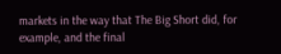markets in the way that The Big Short did, for example, and the final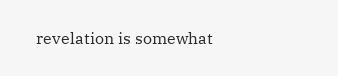revelation is somewhat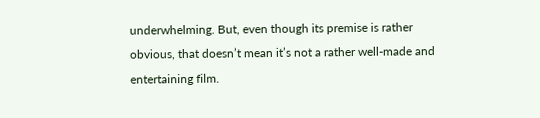underwhelming. But, even though its premise is rather obvious, that doesn’t mean it’s not a rather well-made and entertaining film.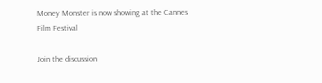Money Monster is now showing at the Cannes Film Festival

Join the discussion